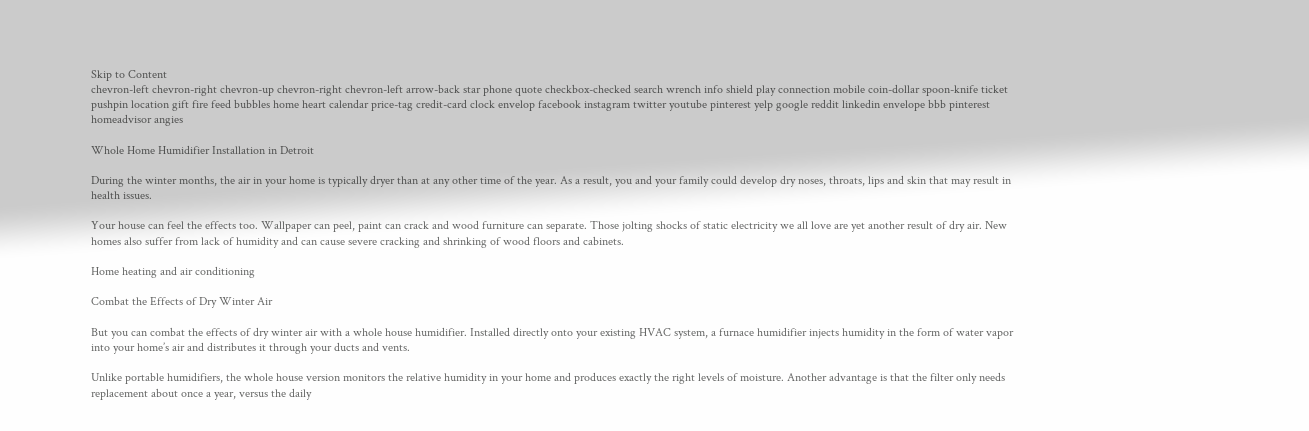Skip to Content
chevron-left chevron-right chevron-up chevron-right chevron-left arrow-back star phone quote checkbox-checked search wrench info shield play connection mobile coin-dollar spoon-knife ticket pushpin location gift fire feed bubbles home heart calendar price-tag credit-card clock envelop facebook instagram twitter youtube pinterest yelp google reddit linkedin envelope bbb pinterest homeadvisor angies

Whole Home Humidifier Installation in Detroit

During the winter months, the air in your home is typically dryer than at any other time of the year. As a result, you and your family could develop dry noses, throats, lips and skin that may result in health issues.

Your house can feel the effects too. Wallpaper can peel, paint can crack and wood furniture can separate. Those jolting shocks of static electricity we all love are yet another result of dry air. New homes also suffer from lack of humidity and can cause severe cracking and shrinking of wood floors and cabinets.

Home heating and air conditioning

Combat the Effects of Dry Winter Air

But you can combat the effects of dry winter air with a whole house humidifier. Installed directly onto your existing HVAC system, a furnace humidifier injects humidity in the form of water vapor into your home’s air and distributes it through your ducts and vents.

Unlike portable humidifiers, the whole house version monitors the relative humidity in your home and produces exactly the right levels of moisture. Another advantage is that the filter only needs replacement about once a year, versus the daily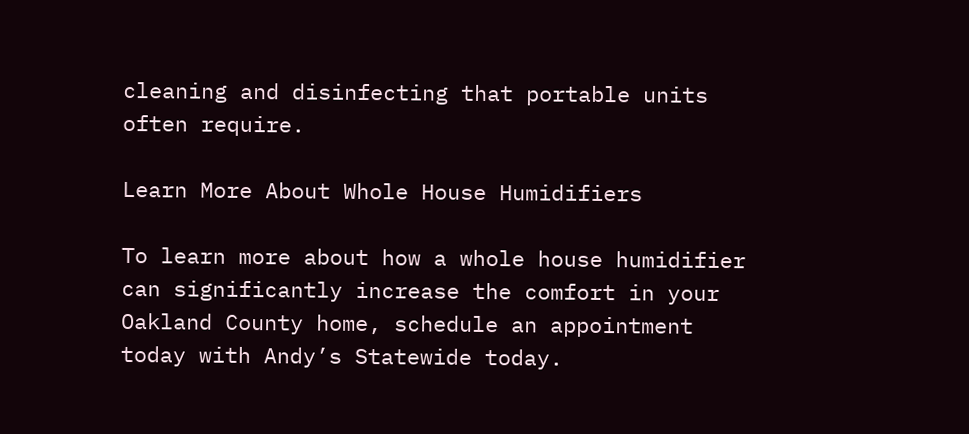cleaning and disinfecting that portable units often require.

Learn More About Whole House Humidifiers

To learn more about how a whole house humidifier can significantly increase the comfort in your Oakland County home, schedule an appointment today with Andy’s Statewide today.